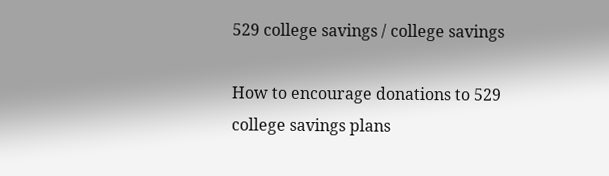529 college savings / college savings

How to encourage donations to 529 college savings plans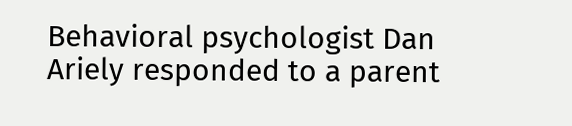Behavioral psychologist Dan Ariely responded to a parent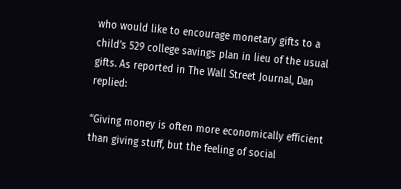who would like to encourage monetary gifts to a child’s 529 college savings plan in lieu of the usual gifts. As reported in The Wall Street Journal, Dan replied:

“Giving money is often more economically efficient than giving stuff, but the feeling of social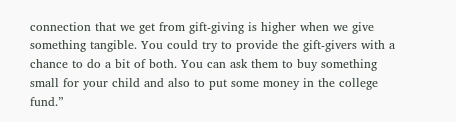connection that we get from gift-giving is higher when we give something tangible. You could try to provide the gift-givers with a chance to do a bit of both. You can ask them to buy something small for your child and also to put some money in the college fund.”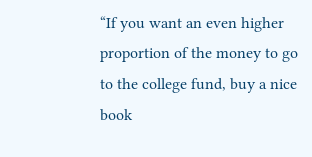“If you want an even higher proportion of the money to go to the college fund, buy a nice book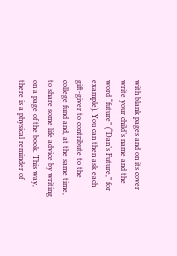with blank pages and on its cover write your child’s name and the word “future” (“Dan’s Future,” for example). You can then ask each gift-giver to contribute to the college fund and, at the same time, to share some life advice by writing on a page of the book. This way, there is a physical reminder of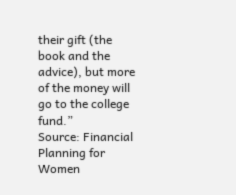their gift (the book and the advice), but more of the money will go to the college fund.”
Source: Financial Planning for Women